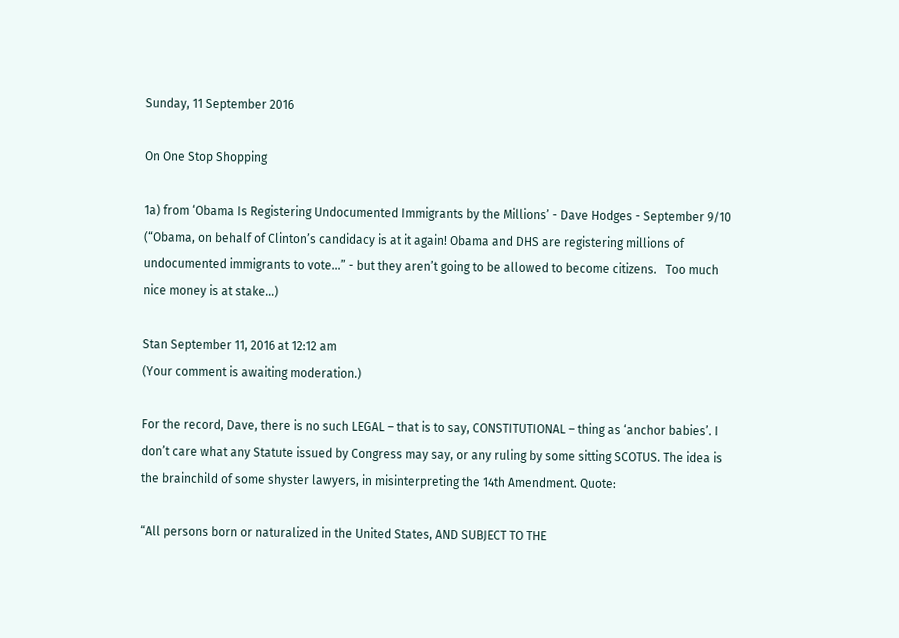Sunday, 11 September 2016

On One Stop Shopping

1a) from ‘Obama Is Registering Undocumented Immigrants by the Millions’ - Dave Hodges - September 9/10
(“Obama, on behalf of Clinton’s candidacy is at it again! Obama and DHS are registering millions of undocumented immigrants to vote…” - but they aren’t going to be allowed to become citizens.   Too much nice money is at stake…)

Stan September 11, 2016 at 12:12 am
(Your comment is awaiting moderation.)

For the record, Dave, there is no such LEGAL – that is to say, CONSTITUTIONAL – thing as ‘anchor babies’. I don’t care what any Statute issued by Congress may say, or any ruling by some sitting SCOTUS. The idea is the brainchild of some shyster lawyers, in misinterpreting the 14th Amendment. Quote:

“All persons born or naturalized in the United States, AND SUBJECT TO THE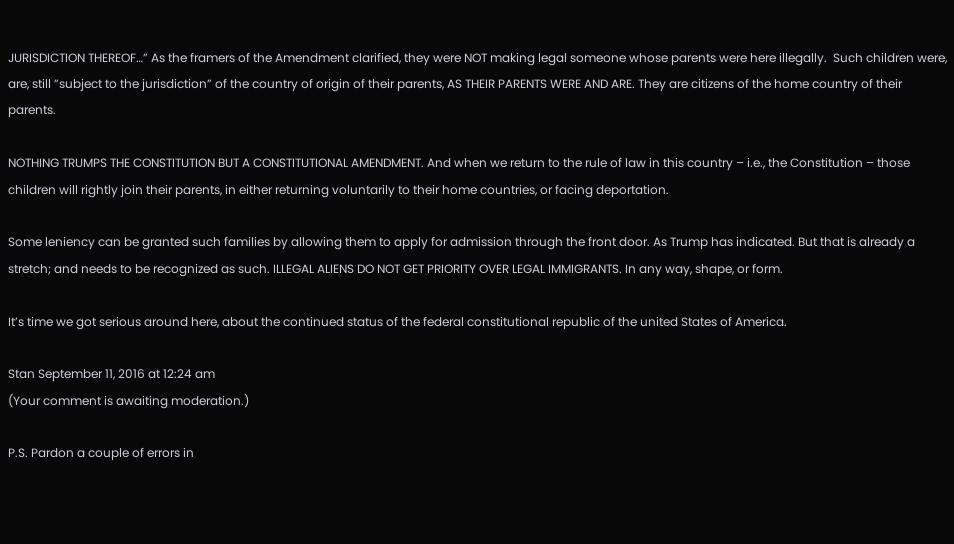JURISDICTION THEREOF…” As the framers of the Amendment clarified, they were NOT making legal someone whose parents were here illegally.  Such children were, are, still ”subject to the jurisdiction” of the country of origin of their parents, AS THEIR PARENTS WERE AND ARE. They are citizens of the home country of their parents.

NOTHING TRUMPS THE CONSTITUTION BUT A CONSTITUTIONAL AMENDMENT. And when we return to the rule of law in this country – i.e., the Constitution – those children will rightly join their parents, in either returning voluntarily to their home countries, or facing deportation.

Some leniency can be granted such families by allowing them to apply for admission through the front door. As Trump has indicated. But that is already a stretch; and needs to be recognized as such. ILLEGAL ALIENS DO NOT GET PRIORITY OVER LEGAL IMMIGRANTS. In any way, shape, or form.

It’s time we got serious around here, about the continued status of the federal constitutional republic of the united States of America.

Stan September 11, 2016 at 12:24 am
(Your comment is awaiting moderation.)

P.S. Pardon a couple of errors in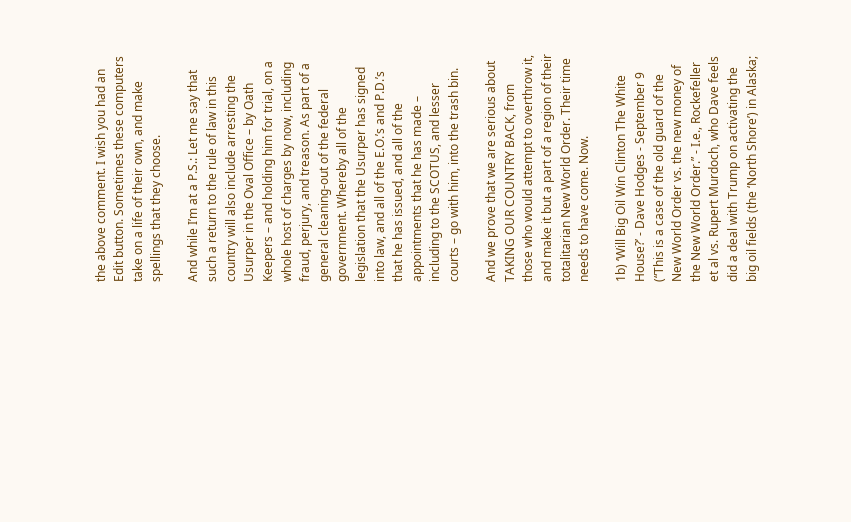the above comment. I wish you had an Edit button. Sometimes these computers take on a life of their own, and make spellings that they choose.

And while I’m at a P.S.: Let me say that such a return to the rule of law in this country will also include arresting the Usurper in the Oval Office – by Oath Keepers – and holding him for trial, on a whole host of charges by now, including fraud, perjury, and treason. As part of a general cleaning-out of the federal government. Whereby all of the legislation that the Usurper has signed into law, and all of the E.O.’s and P.D.’s that he has issued, and all of the appointments that he has made – including to the SCOTUS, and lesser courts – go with him, into the trash bin.

And we prove that we are serious about TAKING OUR COUNTRY BACK, from those who would attempt to overthrow it, and make it but a part of a region of their totalitarian New World Order. Their time needs to have come. Now.

1b) ‘Will Big Oil Win Clinton The White House?’ - Dave Hodges - September 9
(“This is a case of the old guard of the New World Order vs. the new money of the New World Order.” - I.e., Rockefeller et al vs. Rupert Murdoch, who Dave feels did a deal with Trump on activating the big oil fields (the ‘North Shore’) in Alaska;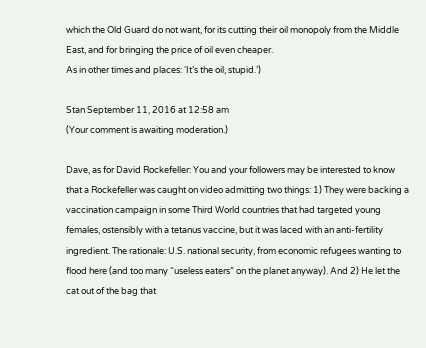which the Old Guard do not want, for its cutting their oil monopoly from the Middle East, and for bringing the price of oil even cheaper.
As in other times and places: ‘It’s the oil, stupid.’)

Stan September 11, 2016 at 12:58 am
(Your comment is awaiting moderation.)

Dave, as for David Rockefeller: You and your followers may be interested to know that a Rockefeller was caught on video admitting two things: 1) They were backing a vaccination campaign in some Third World countries that had targeted young females, ostensibly with a tetanus vaccine, but it was laced with an anti-fertility ingredient. The rationale: U.S. national security, from economic refugees wanting to flood here (and too many “useless eaters” on the planet anyway). And 2) He let the cat out of the bag that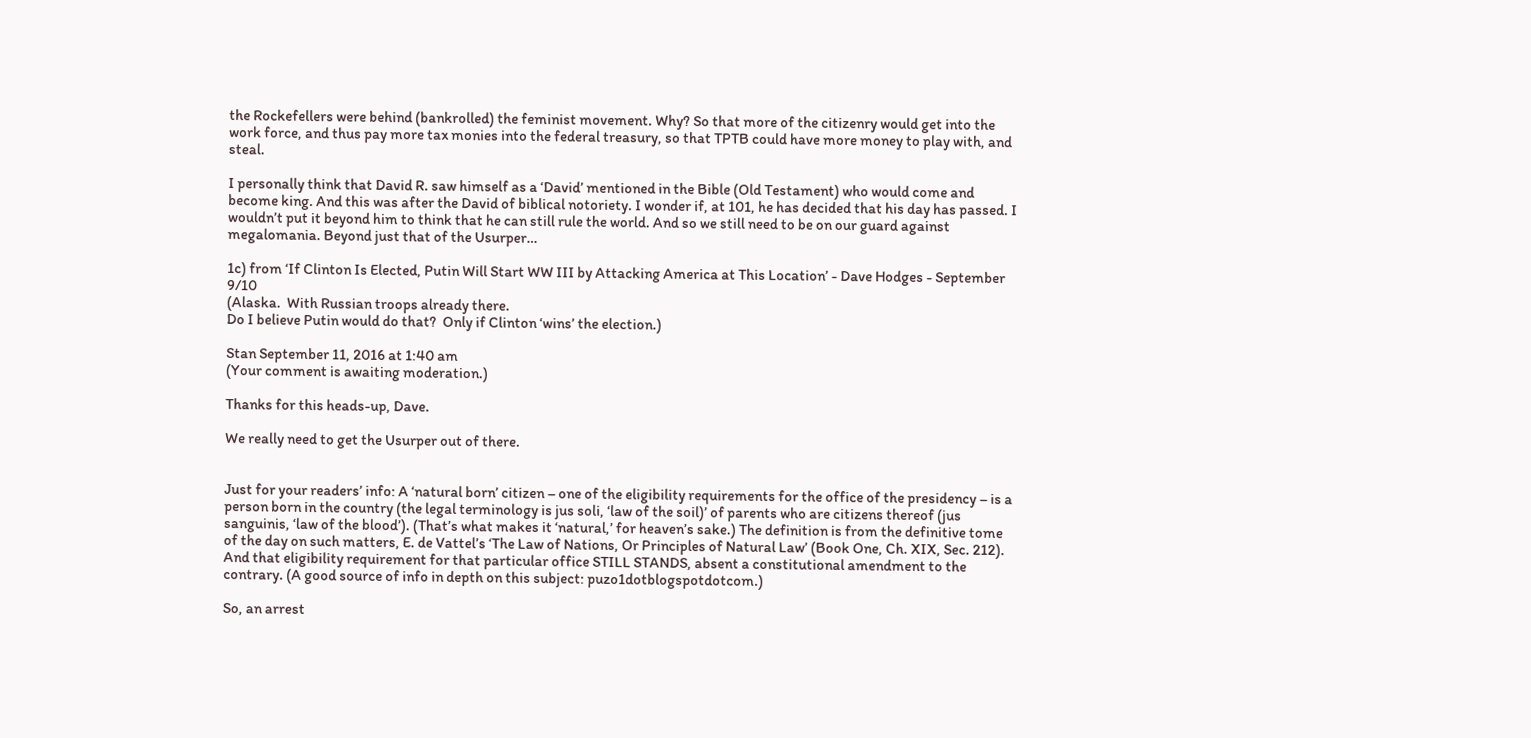the Rockefellers were behind (bankrolled) the feminist movement. Why? So that more of the citizenry would get into the work force, and thus pay more tax monies into the federal treasury, so that TPTB could have more money to play with, and steal.

I personally think that David R. saw himself as a ‘David’ mentioned in the Bible (Old Testament) who would come and become king. And this was after the David of biblical notoriety. I wonder if, at 101, he has decided that his day has passed. I wouldn’t put it beyond him to think that he can still rule the world. And so we still need to be on our guard against megalomania. Beyond just that of the Usurper…

1c) from ‘If Clinton Is Elected, Putin Will Start WW III by Attacking America at This Location’ - Dave Hodges - September 9/10
(Alaska.  With Russian troops already there.
Do I believe Putin would do that?  Only if Clinton ‘wins’ the election.)

Stan September 11, 2016 at 1:40 am
(Your comment is awaiting moderation.)

Thanks for this heads-up, Dave.

We really need to get the Usurper out of there.


Just for your readers’ info: A ‘natural born’ citizen – one of the eligibility requirements for the office of the presidency – is a person born in the country (the legal terminology is jus soli, ‘law of the soil)’ of parents who are citizens thereof (jus sanguinis, ‘law of the blood’). (That’s what makes it ‘natural,’ for heaven’s sake.) The definition is from the definitive tome of the day on such matters, E. de Vattel’s ‘The Law of Nations, Or Principles of Natural Law’ (Book One, Ch. XIX, Sec. 212). And that eligibility requirement for that particular office STILL STANDS, absent a constitutional amendment to the contrary. (A good source of info in depth on this subject: puzo1dotblogspotdotcom.)

So, an arrest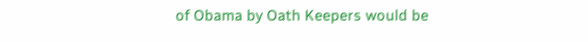of Obama by Oath Keepers would be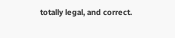totally legal, and correct.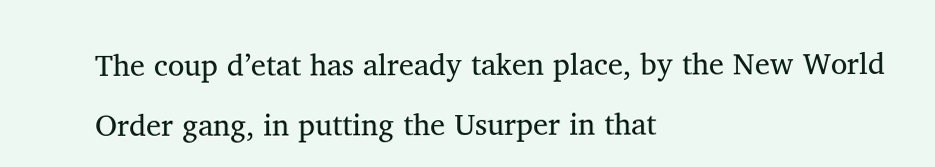The coup d’etat has already taken place, by the New World Order gang, in putting the Usurper in that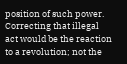position of such power. Correcting that illegal act would be the reaction to a revolution; not the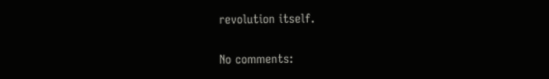revolution itself.

No comments: